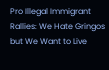Pro Illegal Immigrant Rallies: We Hate Gringos but We Want to Live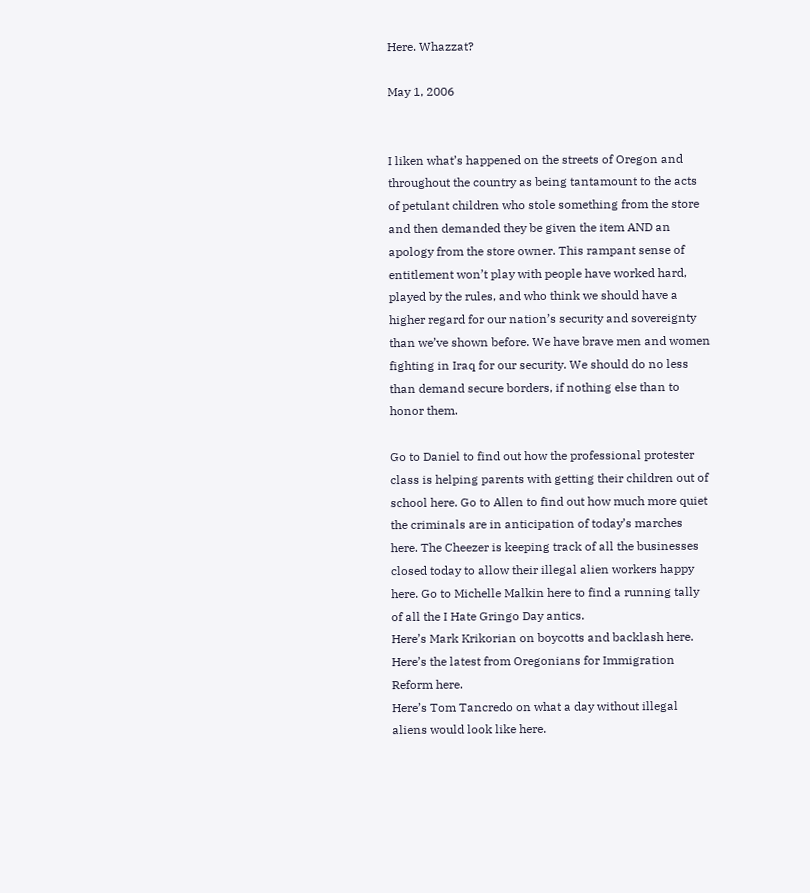Here. Whazzat?

May 1, 2006


I liken what’s happened on the streets of Oregon and throughout the country as being tantamount to the acts of petulant children who stole something from the store and then demanded they be given the item AND an apology from the store owner. This rampant sense of entitlement won’t play with people have worked hard, played by the rules, and who think we should have a higher regard for our nation’s security and sovereignty than we’ve shown before. We have brave men and women fighting in Iraq for our security. We should do no less than demand secure borders, if nothing else than to honor them.

Go to Daniel to find out how the professional protester class is helping parents with getting their children out of school here. Go to Allen to find out how much more quiet the criminals are in anticipation of today’s marches here. The Cheezer is keeping track of all the businesses closed today to allow their illegal alien workers happy here. Go to Michelle Malkin here to find a running tally of all the I Hate Gringo Day antics.
Here’s Mark Krikorian on boycotts and backlash here.
Here’s the latest from Oregonians for Immigration Reform here.
Here’s Tom Tancredo on what a day without illegal aliens would look like here.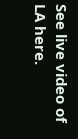See live video of LA here.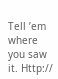Tell ’em where you saw it. Http://